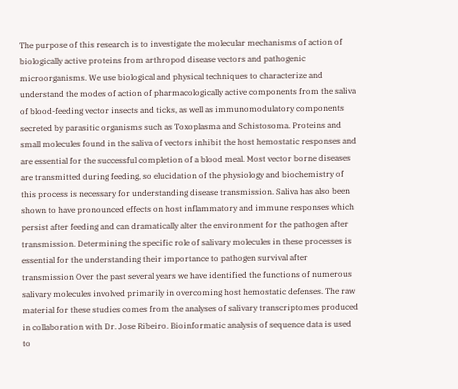The purpose of this research is to investigate the molecular mechanisms of action of biologically active proteins from arthropod disease vectors and pathogenic microorganisms. We use biological and physical techniques to characterize and understand the modes of action of pharmacologically active components from the saliva of blood-feeding vector insects and ticks, as well as immunomodulatory components secreted by parasitic organisms such as Toxoplasma and Schistosoma. Proteins and small molecules found in the saliva of vectors inhibit the host hemostatic responses and are essential for the successful completion of a blood meal. Most vector borne diseases are transmitted during feeding, so elucidation of the physiology and biochemistry of this process is necessary for understanding disease transmission. Saliva has also been shown to have pronounced effects on host inflammatory and immune responses which persist after feeding and can dramatically alter the environment for the pathogen after transmission. Determining the specific role of salivary molecules in these processes is essential for the understanding their importance to pathogen survival after transmission Over the past several years we have identified the functions of numerous salivary molecules involved primarily in overcoming host hemostatic defenses. The raw material for these studies comes from the analyses of salivary transcriptomes produced in collaboration with Dr. Jose Ribeiro. Bioinformatic analysis of sequence data is used to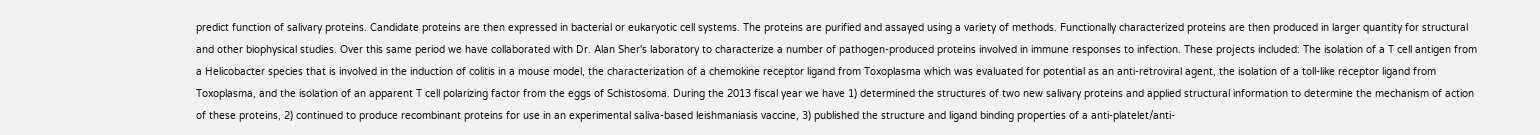predict function of salivary proteins. Candidate proteins are then expressed in bacterial or eukaryotic cell systems. The proteins are purified and assayed using a variety of methods. Functionally characterized proteins are then produced in larger quantity for structural and other biophysical studies. Over this same period we have collaborated with Dr. Alan Sher's laboratory to characterize a number of pathogen-produced proteins involved in immune responses to infection. These projects included: The isolation of a T cell antigen from a Helicobacter species that is involved in the induction of colitis in a mouse model, the characterization of a chemokine receptor ligand from Toxoplasma which was evaluated for potential as an anti-retroviral agent, the isolation of a toll-like receptor ligand from Toxoplasma, and the isolation of an apparent T cell polarizing factor from the eggs of Schistosoma. During the 2013 fiscal year we have 1) determined the structures of two new salivary proteins and applied structural information to determine the mechanism of action of these proteins, 2) continued to produce recombinant proteins for use in an experimental saliva-based leishmaniasis vaccine, 3) published the structure and ligand binding properties of a anti-platelet/anti-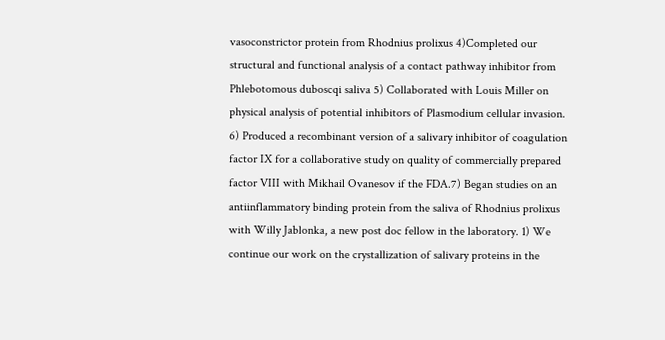vasoconstrictor protein from Rhodnius prolixus 4)Completed our structural and functional analysis of a contact pathway inhibitor from Phlebotomous duboscqi saliva 5) Collaborated with Louis Miller on physical analysis of potential inhibitors of Plasmodium cellular invasion. 6) Produced a recombinant version of a salivary inhibitor of coagulation factor IX for a collaborative study on quality of commercially prepared factor VIII with Mikhail Ovanesov if the FDA.7) Began studies on an antiinflammatory binding protein from the saliva of Rhodnius prolixus with Willy Jablonka, a new post doc fellow in the laboratory. 1) We continue our work on the crystallization of salivary proteins in the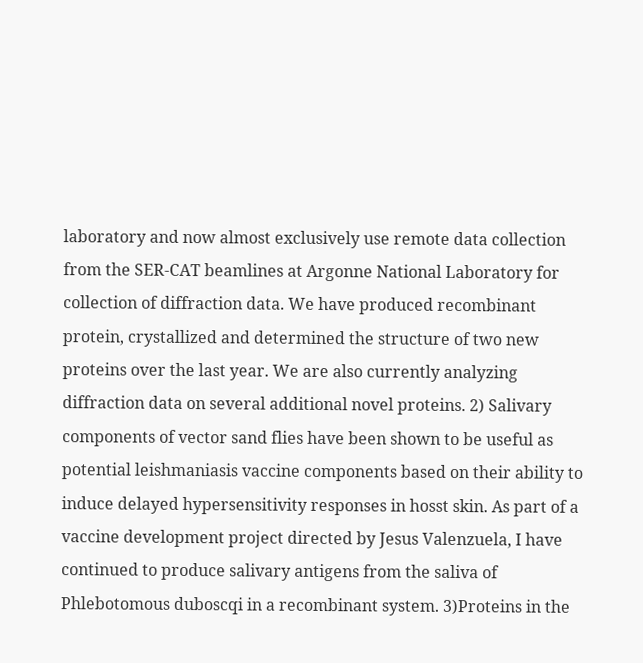laboratory and now almost exclusively use remote data collection from the SER-CAT beamlines at Argonne National Laboratory for collection of diffraction data. We have produced recombinant protein, crystallized and determined the structure of two new proteins over the last year. We are also currently analyzing diffraction data on several additional novel proteins. 2) Salivary components of vector sand flies have been shown to be useful as potential leishmaniasis vaccine components based on their ability to induce delayed hypersensitivity responses in hosst skin. As part of a vaccine development project directed by Jesus Valenzuela, I have continued to produce salivary antigens from the saliva of Phlebotomous duboscqi in a recombinant system. 3)Proteins in the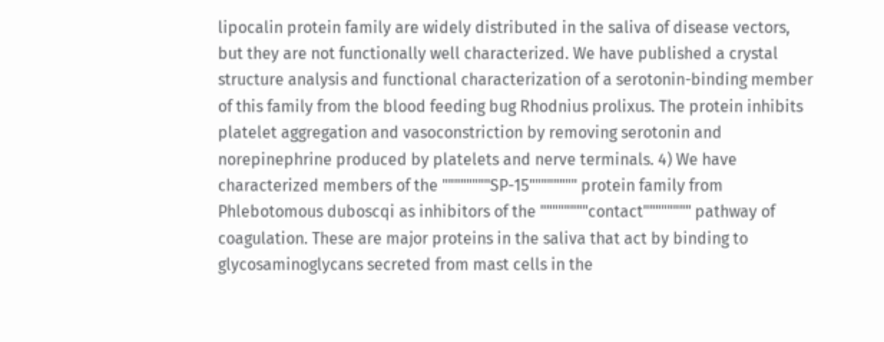lipocalin protein family are widely distributed in the saliva of disease vectors, but they are not functionally well characterized. We have published a crystal structure analysis and functional characterization of a serotonin-binding member of this family from the blood feeding bug Rhodnius prolixus. The protein inhibits platelet aggregation and vasoconstriction by removing serotonin and norepinephrine produced by platelets and nerve terminals. 4) We have characterized members of the """"""""SP-15"""""""" protein family from Phlebotomous duboscqi as inhibitors of the """"""""contact"""""""" pathway of coagulation. These are major proteins in the saliva that act by binding to glycosaminoglycans secreted from mast cells in the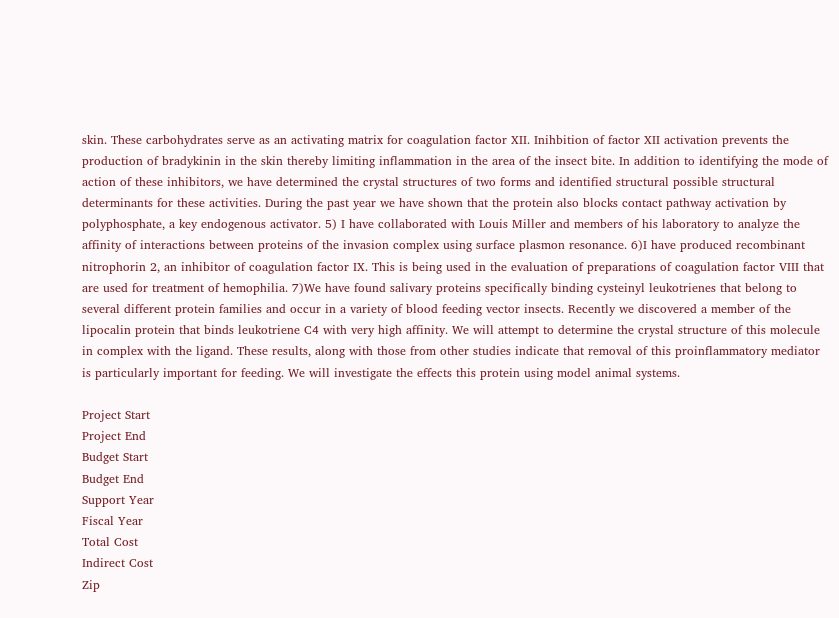skin. These carbohydrates serve as an activating matrix for coagulation factor XII. Inihbition of factor XII activation prevents the production of bradykinin in the skin thereby limiting inflammation in the area of the insect bite. In addition to identifying the mode of action of these inhibitors, we have determined the crystal structures of two forms and identified structural possible structural determinants for these activities. During the past year we have shown that the protein also blocks contact pathway activation by polyphosphate, a key endogenous activator. 5) I have collaborated with Louis Miller and members of his laboratory to analyze the affinity of interactions between proteins of the invasion complex using surface plasmon resonance. 6)I have produced recombinant nitrophorin 2, an inhibitor of coagulation factor IX. This is being used in the evaluation of preparations of coagulation factor VIII that are used for treatment of hemophilia. 7)We have found salivary proteins specifically binding cysteinyl leukotrienes that belong to several different protein families and occur in a variety of blood feeding vector insects. Recently we discovered a member of the lipocalin protein that binds leukotriene C4 with very high affinity. We will attempt to determine the crystal structure of this molecule in complex with the ligand. These results, along with those from other studies indicate that removal of this proinflammatory mediator is particularly important for feeding. We will investigate the effects this protein using model animal systems.

Project Start
Project End
Budget Start
Budget End
Support Year
Fiscal Year
Total Cost
Indirect Cost
Zip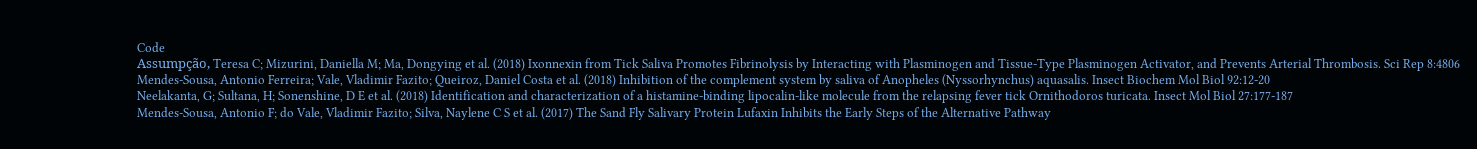Code
Assumpção, Teresa C; Mizurini, Daniella M; Ma, Dongying et al. (2018) Ixonnexin from Tick Saliva Promotes Fibrinolysis by Interacting with Plasminogen and Tissue-Type Plasminogen Activator, and Prevents Arterial Thrombosis. Sci Rep 8:4806
Mendes-Sousa, Antonio Ferreira; Vale, Vladimir Fazito; Queiroz, Daniel Costa et al. (2018) Inhibition of the complement system by saliva of Anopheles (Nyssorhynchus) aquasalis. Insect Biochem Mol Biol 92:12-20
Neelakanta, G; Sultana, H; Sonenshine, D E et al. (2018) Identification and characterization of a histamine-binding lipocalin-like molecule from the relapsing fever tick Ornithodoros turicata. Insect Mol Biol 27:177-187
Mendes-Sousa, Antonio F; do Vale, Vladimir Fazito; Silva, Naylene C S et al. (2017) The Sand Fly Salivary Protein Lufaxin Inhibits the Early Steps of the Alternative Pathway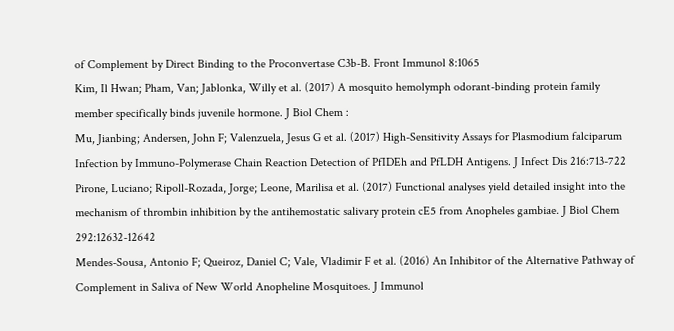of Complement by Direct Binding to the Proconvertase C3b-B. Front Immunol 8:1065
Kim, Il Hwan; Pham, Van; Jablonka, Willy et al. (2017) A mosquito hemolymph odorant-binding protein family member specifically binds juvenile hormone. J Biol Chem :
Mu, Jianbing; Andersen, John F; Valenzuela, Jesus G et al. (2017) High-Sensitivity Assays for Plasmodium falciparum Infection by Immuno-Polymerase Chain Reaction Detection of PfIDEh and PfLDH Antigens. J Infect Dis 216:713-722
Pirone, Luciano; Ripoll-Rozada, Jorge; Leone, Marilisa et al. (2017) Functional analyses yield detailed insight into the mechanism of thrombin inhibition by the antihemostatic salivary protein cE5 from Anopheles gambiae. J Biol Chem 292:12632-12642
Mendes-Sousa, Antonio F; Queiroz, Daniel C; Vale, Vladimir F et al. (2016) An Inhibitor of the Alternative Pathway of Complement in Saliva of New World Anopheline Mosquitoes. J Immunol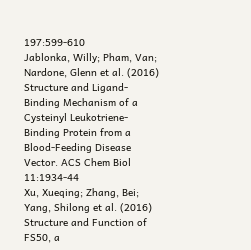197:599-610
Jablonka, Willy; Pham, Van; Nardone, Glenn et al. (2016) Structure and Ligand-Binding Mechanism of a Cysteinyl Leukotriene-Binding Protein from a Blood-Feeding Disease Vector. ACS Chem Biol 11:1934-44
Xu, Xueqing; Zhang, Bei; Yang, Shilong et al. (2016) Structure and Function of FS50, a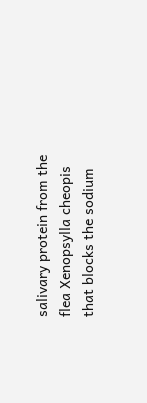salivary protein from the flea Xenopsylla cheopis that blocks the sodium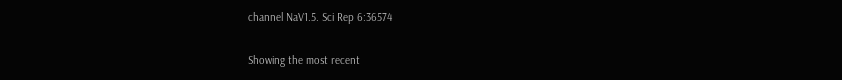channel NaV1.5. Sci Rep 6:36574

Showing the most recent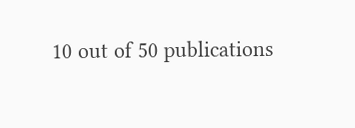10 out of 50 publications